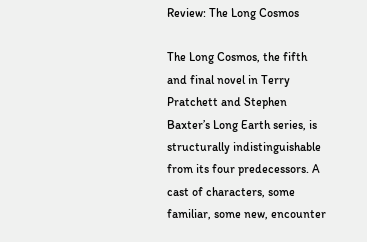Review: The Long Cosmos

The Long Cosmos, the fifth and final novel in Terry Pratchett and Stephen Baxter’s Long Earth series, is structurally indistinguishable from its four predecessors. A cast of characters, some familiar, some new, encounter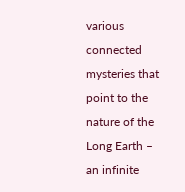various connected mysteries that point to the nature of the Long Earth – an infinite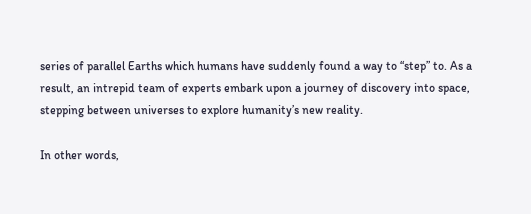series of parallel Earths which humans have suddenly found a way to “step” to. As a result, an intrepid team of experts embark upon a journey of discovery into space, stepping between universes to explore humanity’s new reality.

In other words,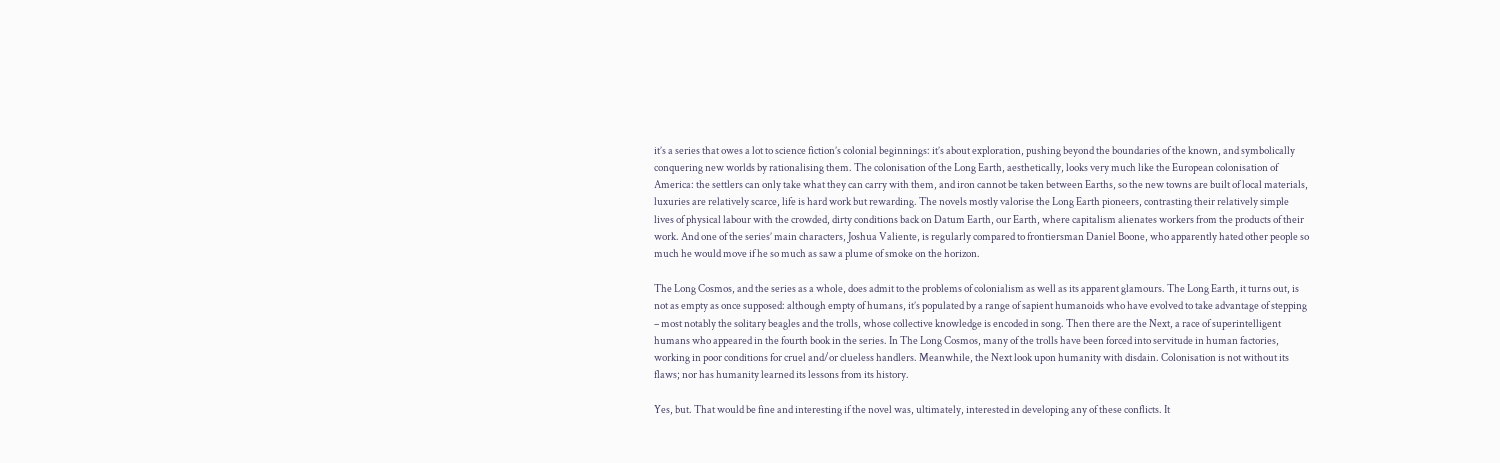it’s a series that owes a lot to science fiction’s colonial beginnings: it’s about exploration, pushing beyond the boundaries of the known, and symbolically conquering new worlds by rationalising them. The colonisation of the Long Earth, aesthetically, looks very much like the European colonisation of America: the settlers can only take what they can carry with them, and iron cannot be taken between Earths, so the new towns are built of local materials, luxuries are relatively scarce, life is hard work but rewarding. The novels mostly valorise the Long Earth pioneers, contrasting their relatively simple lives of physical labour with the crowded, dirty conditions back on Datum Earth, our Earth, where capitalism alienates workers from the products of their work. And one of the series’ main characters, Joshua Valiente, is regularly compared to frontiersman Daniel Boone, who apparently hated other people so much he would move if he so much as saw a plume of smoke on the horizon.

The Long Cosmos, and the series as a whole, does admit to the problems of colonialism as well as its apparent glamours. The Long Earth, it turns out, is not as empty as once supposed: although empty of humans, it’s populated by a range of sapient humanoids who have evolved to take advantage of stepping – most notably the solitary beagles and the trolls, whose collective knowledge is encoded in song. Then there are the Next, a race of superintelligent humans who appeared in the fourth book in the series. In The Long Cosmos, many of the trolls have been forced into servitude in human factories, working in poor conditions for cruel and/or clueless handlers. Meanwhile, the Next look upon humanity with disdain. Colonisation is not without its flaws; nor has humanity learned its lessons from its history.

Yes, but. That would be fine and interesting if the novel was, ultimately, interested in developing any of these conflicts. It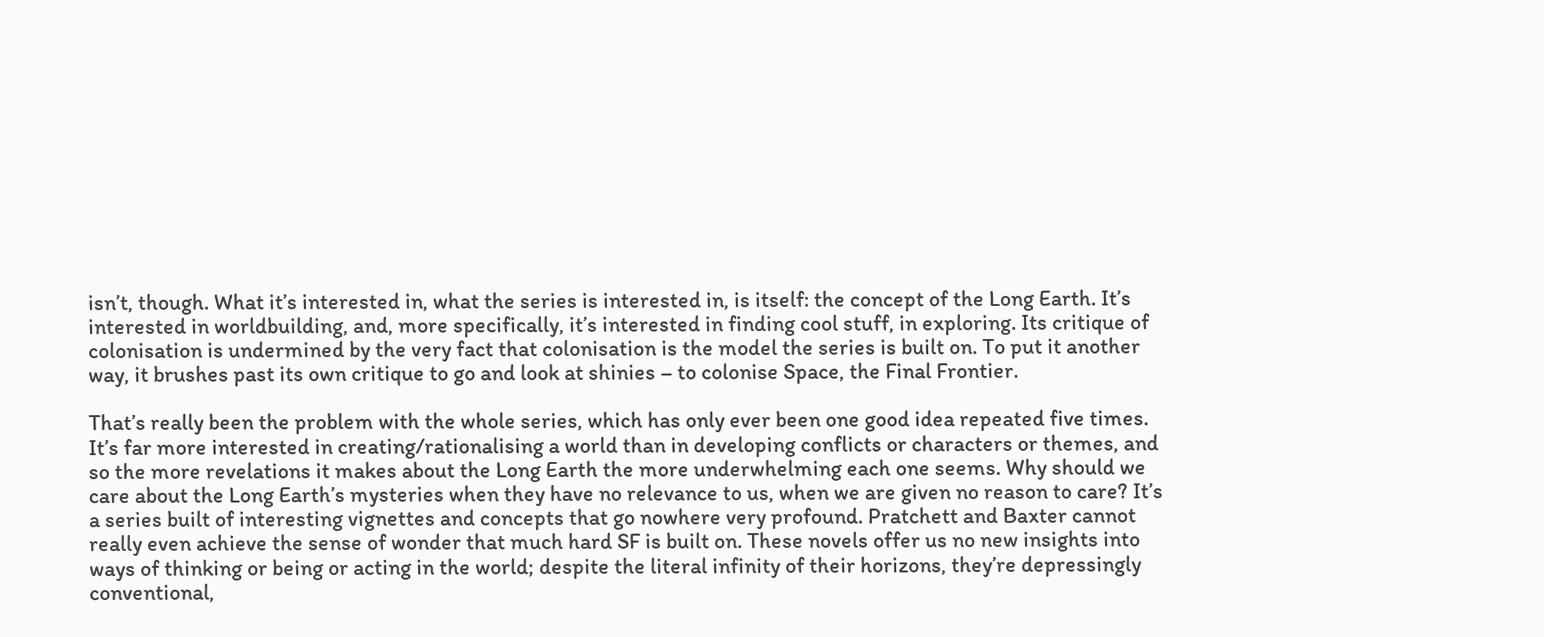isn’t, though. What it’s interested in, what the series is interested in, is itself: the concept of the Long Earth. It’s interested in worldbuilding, and, more specifically, it’s interested in finding cool stuff, in exploring. Its critique of colonisation is undermined by the very fact that colonisation is the model the series is built on. To put it another way, it brushes past its own critique to go and look at shinies – to colonise Space, the Final Frontier.

That’s really been the problem with the whole series, which has only ever been one good idea repeated five times. It’s far more interested in creating/rationalising a world than in developing conflicts or characters or themes, and so the more revelations it makes about the Long Earth the more underwhelming each one seems. Why should we care about the Long Earth’s mysteries when they have no relevance to us, when we are given no reason to care? It’s a series built of interesting vignettes and concepts that go nowhere very profound. Pratchett and Baxter cannot really even achieve the sense of wonder that much hard SF is built on. These novels offer us no new insights into ways of thinking or being or acting in the world; despite the literal infinity of their horizons, they’re depressingly conventional,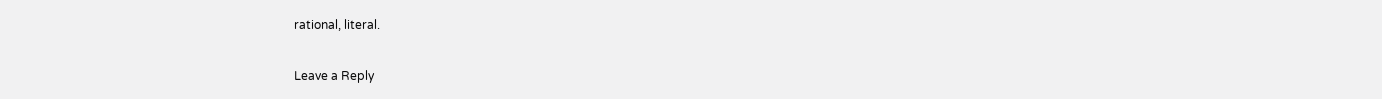rational, literal.

Leave a Reply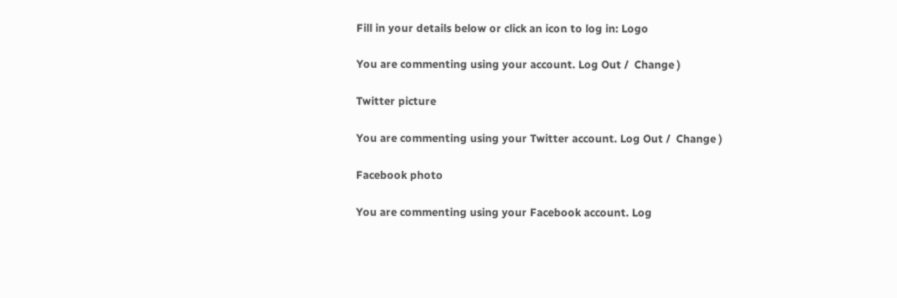Fill in your details below or click an icon to log in: Logo

You are commenting using your account. Log Out /  Change )

Twitter picture

You are commenting using your Twitter account. Log Out /  Change )

Facebook photo

You are commenting using your Facebook account. Log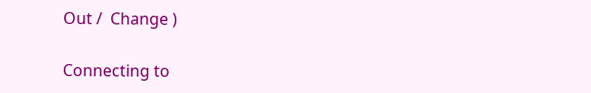Out /  Change )

Connecting to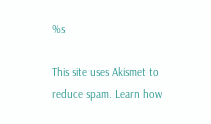%s

This site uses Akismet to reduce spam. Learn how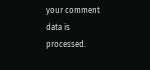your comment data is processed.